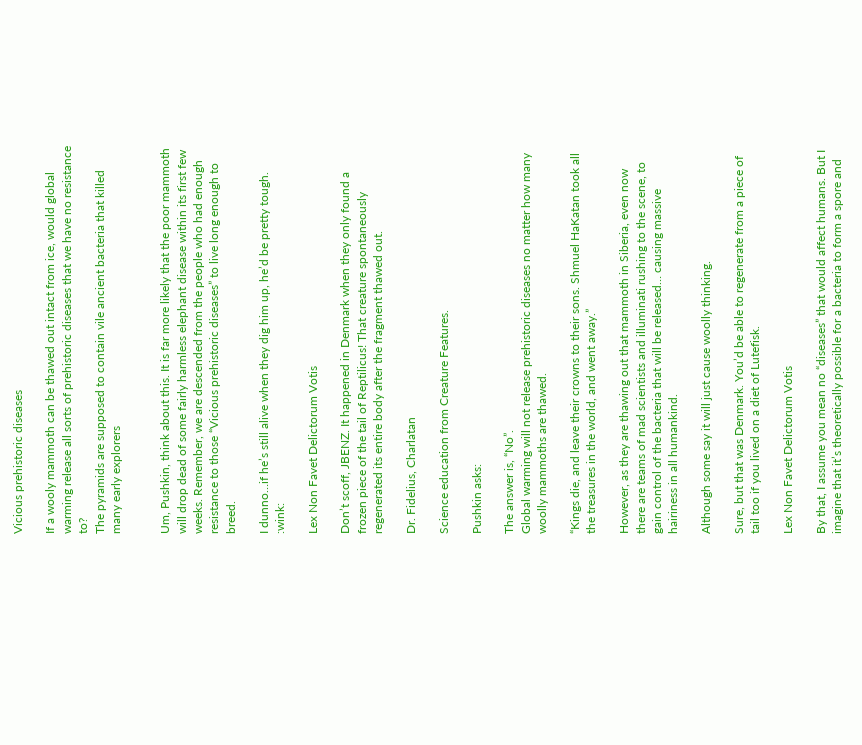Vicious prehistoric diseases

If a wooly mammoth can be thawed out intact from ice, would global warming release all sorts of prehistoric diseases that we have no resistance to?
The pyramids are supposed to contain vile ancient bacteria that killed many early explorers


Um, Pushkin, think about this. It is far more likely that the poor mammoth will drop dead of some fairly harmless elephant disease within its first few weeks. Remember, we are descended from the people who had enough resistance to those “Vicious prehistoric diseases” to live long enough to breed.

I dunno…if he’s still alive when they dig him up, he’d be pretty tough. :wink:

Lex Non Favet Delictorum Votis

Don’t scoff, JBENZ. It happened in Denmark when they only found a frozen piece of the tail of Reptilicus! That creature spontaneously regenerated its entire body after the fragment thawed out.

Dr. Fidelius, Charlatan

Science education from Creature Features.

Pushkin asks:

The answer is, “No”.
Global warming will not release prehistoric diseases no matter how many woolly mammoths are thawed.

“Kings die, and leave their crowns to their sons. Shmuel HaKatan took all the treasures in the world, and went away.”

However, as they are thawing out that mammoth in Siberia, even now there are teams of mad scientists and illuminati rushing to the scene, to gain control of the bacteria that will be released… causing massive hairiness in all humankind.

Although some say it will just cause woolly thinking.

Sure, but that was Denmark. You’d be able to regenerate from a piece of tail too if you lived on a diet of Lutefisk.

Lex Non Favet Delictorum Votis

By that, I assume you mean no “diseases” that would affect humans. But I imagine that it’s theoretically possible for a bacteria to form a spore and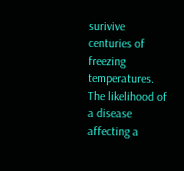surivive centuries of freezing temperatures. The likelihood of a disease affecting a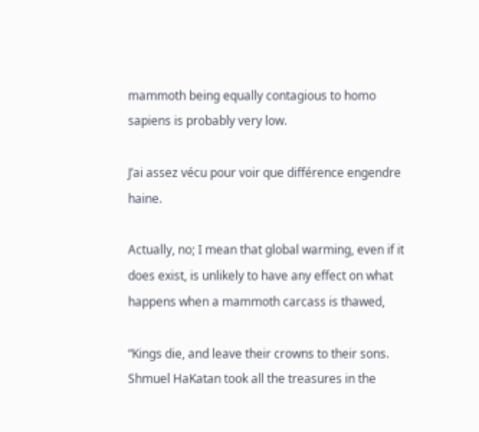mammoth being equally contagious to homo sapiens is probably very low.

J’ai assez vécu pour voir que différence engendre haine.

Actually, no; I mean that global warming, even if it does exist, is unlikely to have any effect on what happens when a mammoth carcass is thawed,

“Kings die, and leave their crowns to their sons. Shmuel HaKatan took all the treasures in the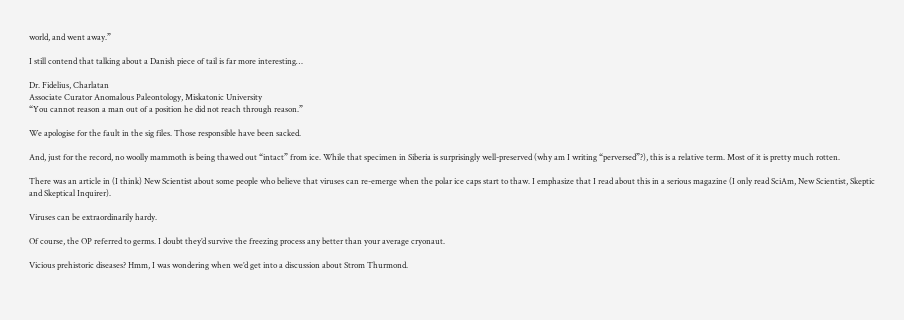world, and went away.”

I still contend that talking about a Danish piece of tail is far more interesting…

Dr. Fidelius, Charlatan
Associate Curator Anomalous Paleontology, Miskatonic University
“You cannot reason a man out of a position he did not reach through reason.”

We apologise for the fault in the sig files. Those responsible have been sacked.

And, just for the record, no woolly mammoth is being thawed out “intact” from ice. While that specimen in Siberia is surprisingly well-preserved (why am I writing “perversed”?), this is a relative term. Most of it is pretty much rotten.

There was an article in (I think) New Scientist about some people who believe that viruses can re-emerge when the polar ice caps start to thaw. I emphasize that I read about this in a serious magazine (I only read SciAm, New Scientist, Skeptic and Skeptical Inquirer).

Viruses can be extraordinarily hardy.

Of course, the OP referred to germs. I doubt they’d survive the freezing process any better than your average cryonaut.

Vicious prehistoric diseases? Hmm, I was wondering when we’d get into a discussion about Strom Thurmond.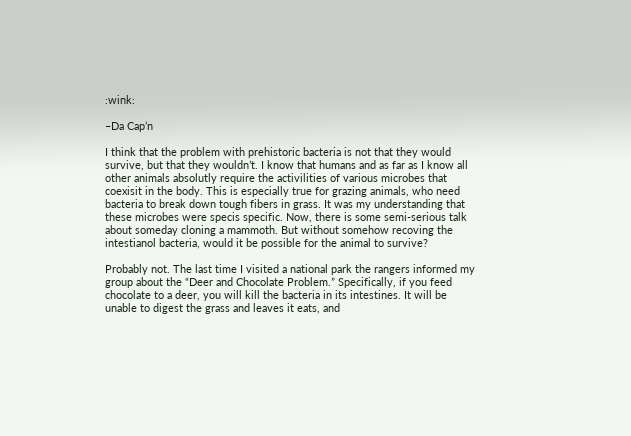:wink:

–Da Cap’n

I think that the problem with prehistoric bacteria is not that they would survive, but that they wouldn’t. I know that humans and as far as I know all other animals absolutly require the activilities of various microbes that coexisit in the body. This is especially true for grazing animals, who need bacteria to break down tough fibers in grass. It was my understanding that these microbes were specis specific. Now, there is some semi-serious talk about someday cloning a mammoth. But without somehow recoving the intestianol bacteria, would it be possible for the animal to survive?

Probably not. The last time I visited a national park the rangers informed my group about the “Deer and Chocolate Problem.” Specifically, if you feed chocolate to a deer, you will kill the bacteria in its intestines. It will be unable to digest the grass and leaves it eats, and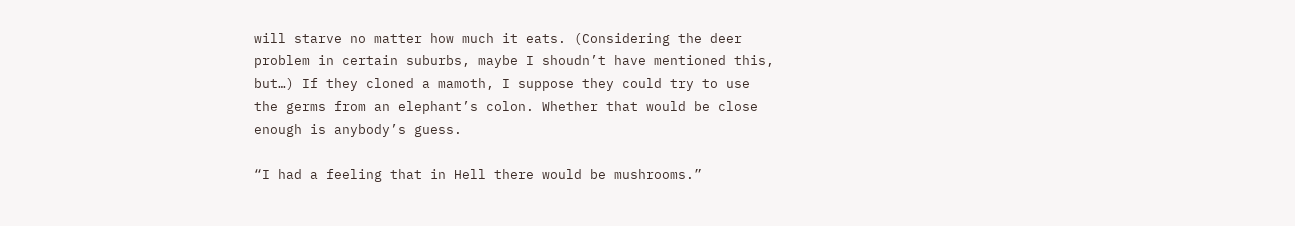will starve no matter how much it eats. (Considering the deer problem in certain suburbs, maybe I shoudn’t have mentioned this, but…) If they cloned a mamoth, I suppose they could try to use the germs from an elephant’s colon. Whether that would be close enough is anybody’s guess.

“I had a feeling that in Hell there would be mushrooms.”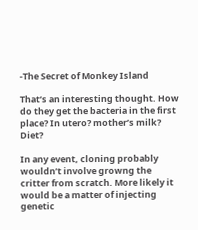-The Secret of Monkey Island

That’s an interesting thought. How do they get the bacteria in the first place? In utero? mother’s milk? Diet?

In any event, cloning probably wouldn’t involve growng the critter from scratch. More likely it would be a matter of injecting genetic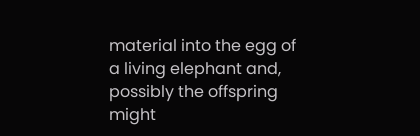material into the egg of a living elephant and, possibly the offspring might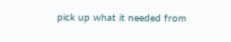pick up what it needed from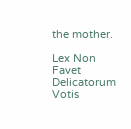the mother.

Lex Non Favet Delicatorum Votis